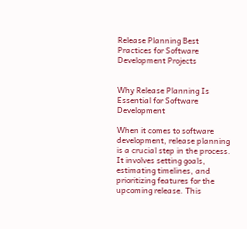Release Planning Best Practices for Software Development Projects


Why Release Planning Is Essential for Software Development

When it comes to software development, release planning is a crucial step in the process. It involves setting goals, estimating timelines, and prioritizing features for the upcoming release. This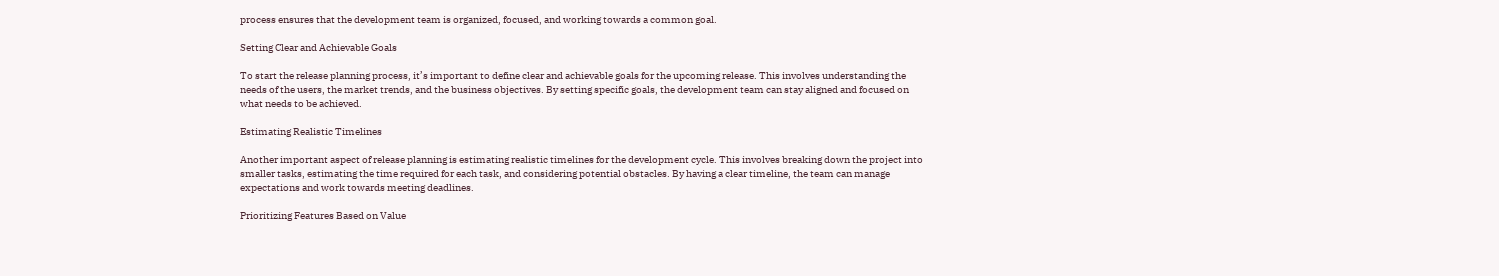process ensures that the development team is organized, focused, and working towards a common goal.

Setting Clear and Achievable Goals

To start the release planning process, it’s important to define clear and achievable goals for the upcoming release. This involves understanding the needs of the users, the market trends, and the business objectives. By setting specific goals, the development team can stay aligned and focused on what needs to be achieved.

Estimating Realistic Timelines

Another important aspect of release planning is estimating realistic timelines for the development cycle. This involves breaking down the project into smaller tasks, estimating the time required for each task, and considering potential obstacles. By having a clear timeline, the team can manage expectations and work towards meeting deadlines.

Prioritizing Features Based on Value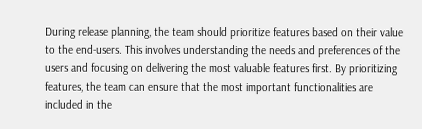During release planning, the team should prioritize features based on their value to the end-users. This involves understanding the needs and preferences of the users and focusing on delivering the most valuable features first. By prioritizing features, the team can ensure that the most important functionalities are included in the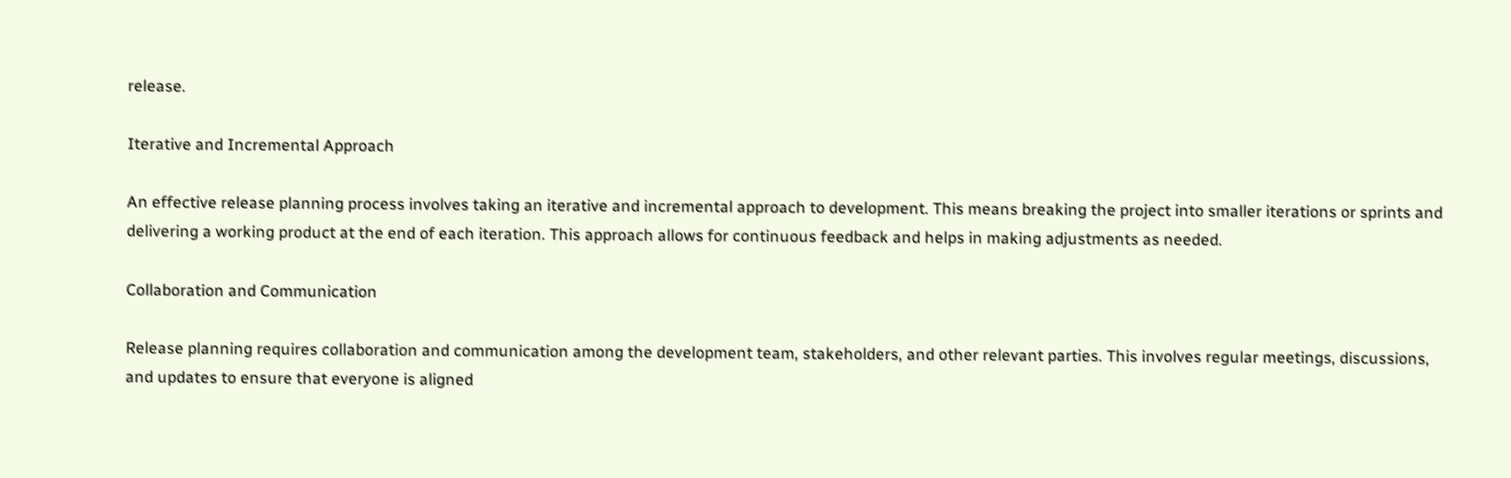release.

Iterative and Incremental Approach

An effective release planning process involves taking an iterative and incremental approach to development. This means breaking the project into smaller iterations or sprints and delivering a working product at the end of each iteration. This approach allows for continuous feedback and helps in making adjustments as needed.

Collaboration and Communication

Release planning requires collaboration and communication among the development team, stakeholders, and other relevant parties. This involves regular meetings, discussions, and updates to ensure that everyone is aligned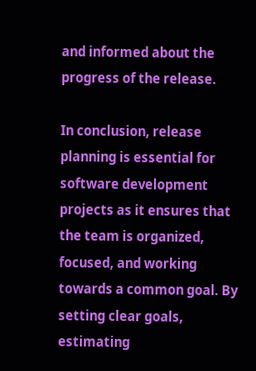and informed about the progress of the release.

In conclusion, release planning is essential for software development projects as it ensures that the team is organized, focused, and working towards a common goal. By setting clear goals, estimating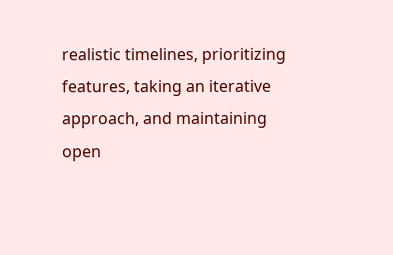realistic timelines, prioritizing features, taking an iterative approach, and maintaining open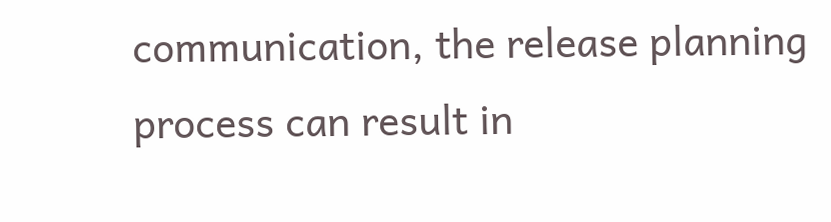communication, the release planning process can result in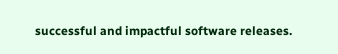successful and impactful software releases.